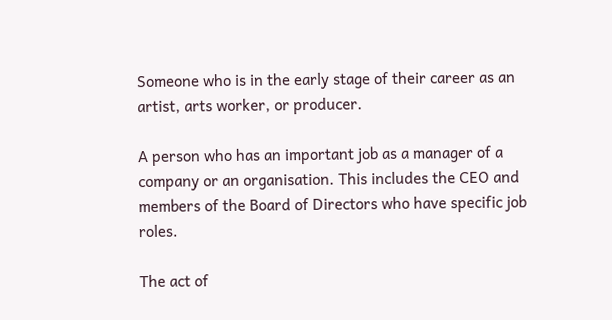Someone who is in the early stage of their career as an artist, arts worker, or producer.

A person who has an important job as a manager of a company or an organisation. This includes the CEO and members of the Board of Directors who have specific job roles.

The act of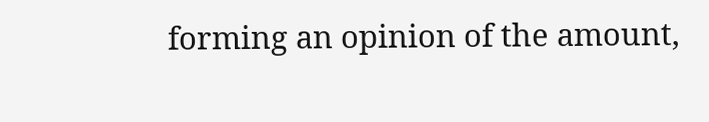forming an opinion of the amount,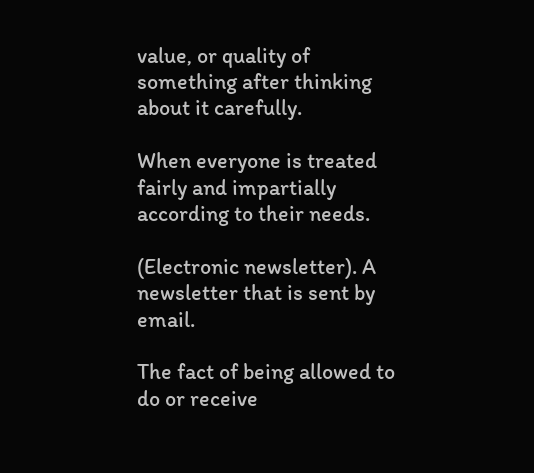value, or quality of something after thinking about it carefully.

When everyone is treated fairly and impartially according to their needs.

(Electronic newsletter). A newsletter that is sent by email.

The fact of being allowed to do or receive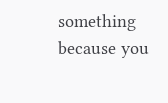something because you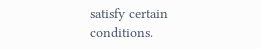satisfy certain conditions.